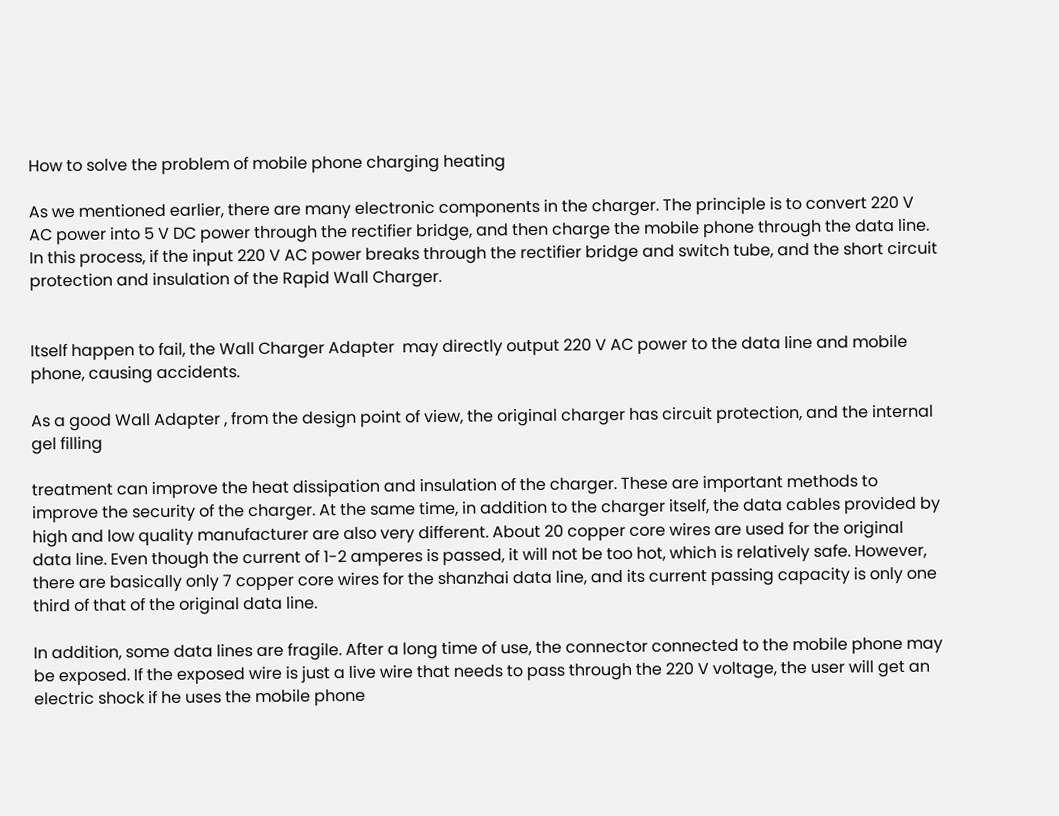How to solve the problem of mobile phone charging heating

As we mentioned earlier, there are many electronic components in the charger. The principle is to convert 220 V AC power into 5 V DC power through the rectifier bridge, and then charge the mobile phone through the data line. In this process, if the input 220 V AC power breaks through the rectifier bridge and switch tube, and the short circuit protection and insulation of the Rapid Wall Charger.


Itself happen to fail, the Wall Charger Adapter  may directly output 220 V AC power to the data line and mobile phone, causing accidents.

As a good Wall Adapter , from the design point of view, the original charger has circuit protection, and the internal gel filling

treatment can improve the heat dissipation and insulation of the charger. These are important methods to improve the security of the charger. At the same time, in addition to the charger itself, the data cables provided by high and low quality manufacturer are also very different. About 20 copper core wires are used for the original data line. Even though the current of 1-2 amperes is passed, it will not be too hot, which is relatively safe. However, there are basically only 7 copper core wires for the shanzhai data line, and its current passing capacity is only one third of that of the original data line.

In addition, some data lines are fragile. After a long time of use, the connector connected to the mobile phone may be exposed. If the exposed wire is just a live wire that needs to pass through the 220 V voltage, the user will get an electric shock if he uses the mobile phone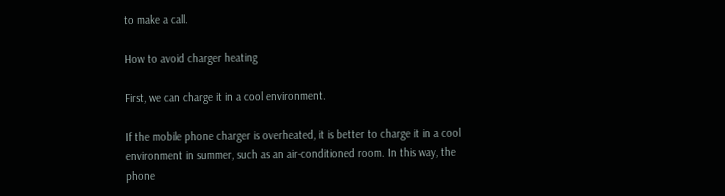to make a call.

How to avoid charger heating

First, we can charge it in a cool environment.

If the mobile phone charger is overheated, it is better to charge it in a cool environment in summer, such as an air-conditioned room. In this way, the phone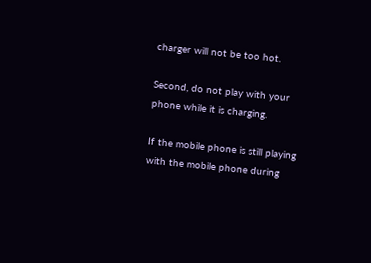charger will not be too hot.

Second, do not play with your phone while it is charging.

If the mobile phone is still playing with the mobile phone during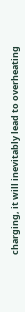charging, it will inevitably lead to overheating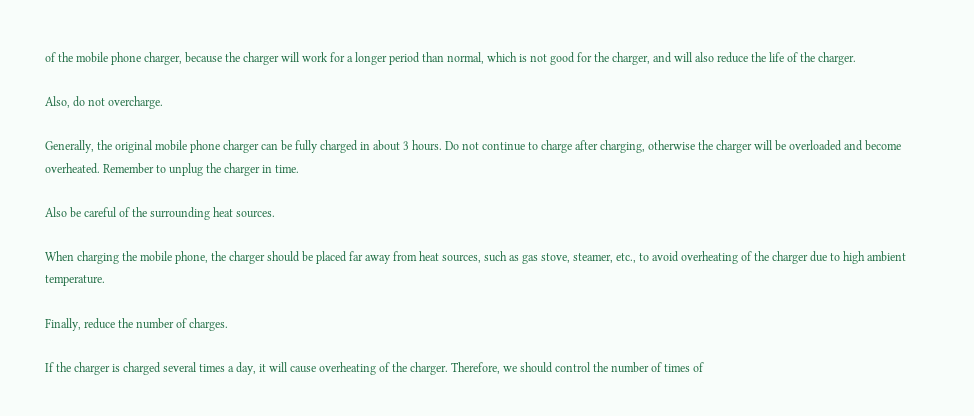of the mobile phone charger, because the charger will work for a longer period than normal, which is not good for the charger, and will also reduce the life of the charger.

Also, do not overcharge.

Generally, the original mobile phone charger can be fully charged in about 3 hours. Do not continue to charge after charging, otherwise the charger will be overloaded and become overheated. Remember to unplug the charger in time.

Also be careful of the surrounding heat sources.

When charging the mobile phone, the charger should be placed far away from heat sources, such as gas stove, steamer, etc., to avoid overheating of the charger due to high ambient temperature.

Finally, reduce the number of charges.

If the charger is charged several times a day, it will cause overheating of the charger. Therefore, we should control the number of times of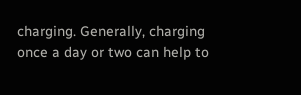charging. Generally, charging once a day or two can help to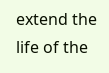extend the life of the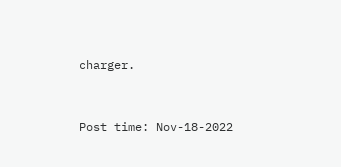charger.



Post time: Nov-18-2022